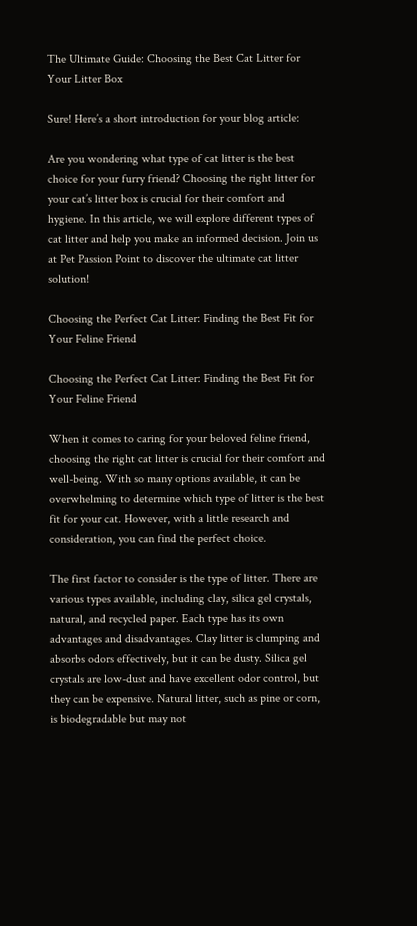The Ultimate Guide: Choosing the Best Cat Litter for Your Litter Box

Sure! Here’s a short introduction for your blog article:

Are you wondering what type of cat litter is the best choice for your furry friend? Choosing the right litter for your cat’s litter box is crucial for their comfort and hygiene. In this article, we will explore different types of cat litter and help you make an informed decision. Join us at Pet Passion Point to discover the ultimate cat litter solution!

Choosing the Perfect Cat Litter: Finding the Best Fit for Your Feline Friend

Choosing the Perfect Cat Litter: Finding the Best Fit for Your Feline Friend

When it comes to caring for your beloved feline friend, choosing the right cat litter is crucial for their comfort and well-being. With so many options available, it can be overwhelming to determine which type of litter is the best fit for your cat. However, with a little research and consideration, you can find the perfect choice.

The first factor to consider is the type of litter. There are various types available, including clay, silica gel crystals, natural, and recycled paper. Each type has its own advantages and disadvantages. Clay litter is clumping and absorbs odors effectively, but it can be dusty. Silica gel crystals are low-dust and have excellent odor control, but they can be expensive. Natural litter, such as pine or corn, is biodegradable but may not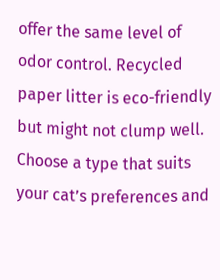offer the same level of odor control. Recycled paper litter is eco-friendly but might not clump well. Choose a type that suits your cat’s preferences and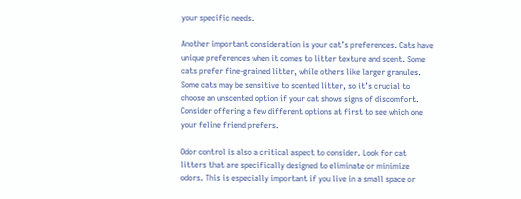your specific needs.

Another important consideration is your cat’s preferences. Cats have unique preferences when it comes to litter texture and scent. Some cats prefer fine-grained litter, while others like larger granules. Some cats may be sensitive to scented litter, so it’s crucial to choose an unscented option if your cat shows signs of discomfort. Consider offering a few different options at first to see which one your feline friend prefers.

Odor control is also a critical aspect to consider. Look for cat litters that are specifically designed to eliminate or minimize odors. This is especially important if you live in a small space or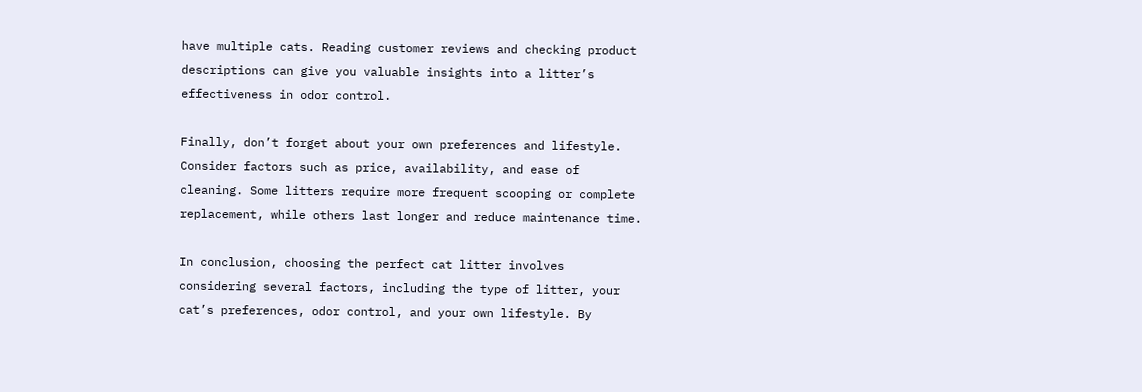have multiple cats. Reading customer reviews and checking product descriptions can give you valuable insights into a litter’s effectiveness in odor control.

Finally, don’t forget about your own preferences and lifestyle. Consider factors such as price, availability, and ease of cleaning. Some litters require more frequent scooping or complete replacement, while others last longer and reduce maintenance time.

In conclusion, choosing the perfect cat litter involves considering several factors, including the type of litter, your cat’s preferences, odor control, and your own lifestyle. By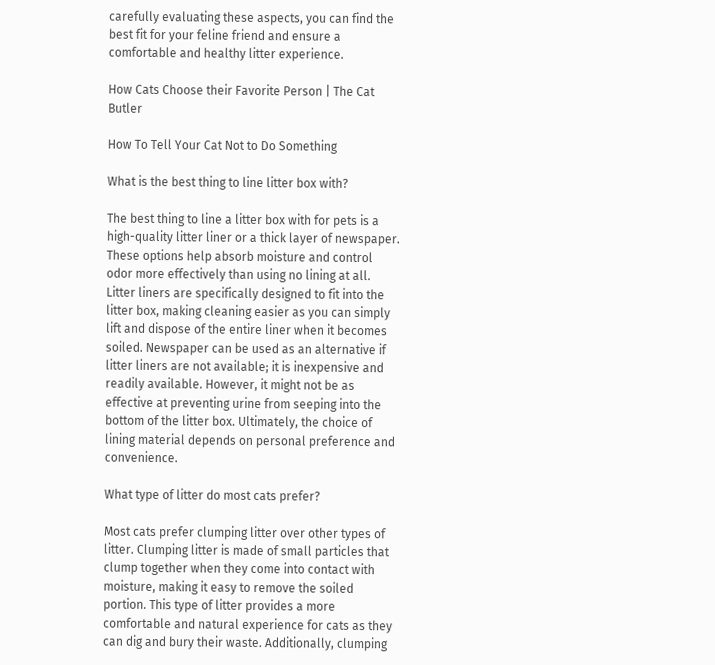carefully evaluating these aspects, you can find the best fit for your feline friend and ensure a comfortable and healthy litter experience.

How Cats Choose their Favorite Person | The Cat Butler

How To Tell Your Cat Not to Do Something

What is the best thing to line litter box with?

The best thing to line a litter box with for pets is a high-quality litter liner or a thick layer of newspaper. These options help absorb moisture and control odor more effectively than using no lining at all. Litter liners are specifically designed to fit into the litter box, making cleaning easier as you can simply lift and dispose of the entire liner when it becomes soiled. Newspaper can be used as an alternative if litter liners are not available; it is inexpensive and readily available. However, it might not be as effective at preventing urine from seeping into the bottom of the litter box. Ultimately, the choice of lining material depends on personal preference and convenience.

What type of litter do most cats prefer?

Most cats prefer clumping litter over other types of litter. Clumping litter is made of small particles that clump together when they come into contact with moisture, making it easy to remove the soiled portion. This type of litter provides a more comfortable and natural experience for cats as they can dig and bury their waste. Additionally, clumping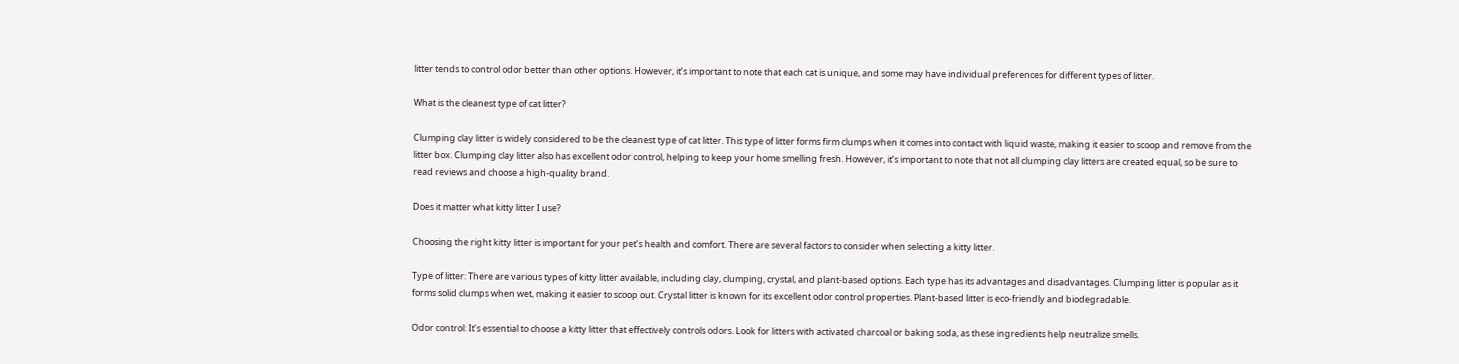litter tends to control odor better than other options. However, it’s important to note that each cat is unique, and some may have individual preferences for different types of litter.

What is the cleanest type of cat litter?

Clumping clay litter is widely considered to be the cleanest type of cat litter. This type of litter forms firm clumps when it comes into contact with liquid waste, making it easier to scoop and remove from the litter box. Clumping clay litter also has excellent odor control, helping to keep your home smelling fresh. However, it’s important to note that not all clumping clay litters are created equal, so be sure to read reviews and choose a high-quality brand.

Does it matter what kitty litter I use?

Choosing the right kitty litter is important for your pet’s health and comfort. There are several factors to consider when selecting a kitty litter.

Type of litter: There are various types of kitty litter available, including clay, clumping, crystal, and plant-based options. Each type has its advantages and disadvantages. Clumping litter is popular as it forms solid clumps when wet, making it easier to scoop out. Crystal litter is known for its excellent odor control properties. Plant-based litter is eco-friendly and biodegradable.

Odor control: It’s essential to choose a kitty litter that effectively controls odors. Look for litters with activated charcoal or baking soda, as these ingredients help neutralize smells.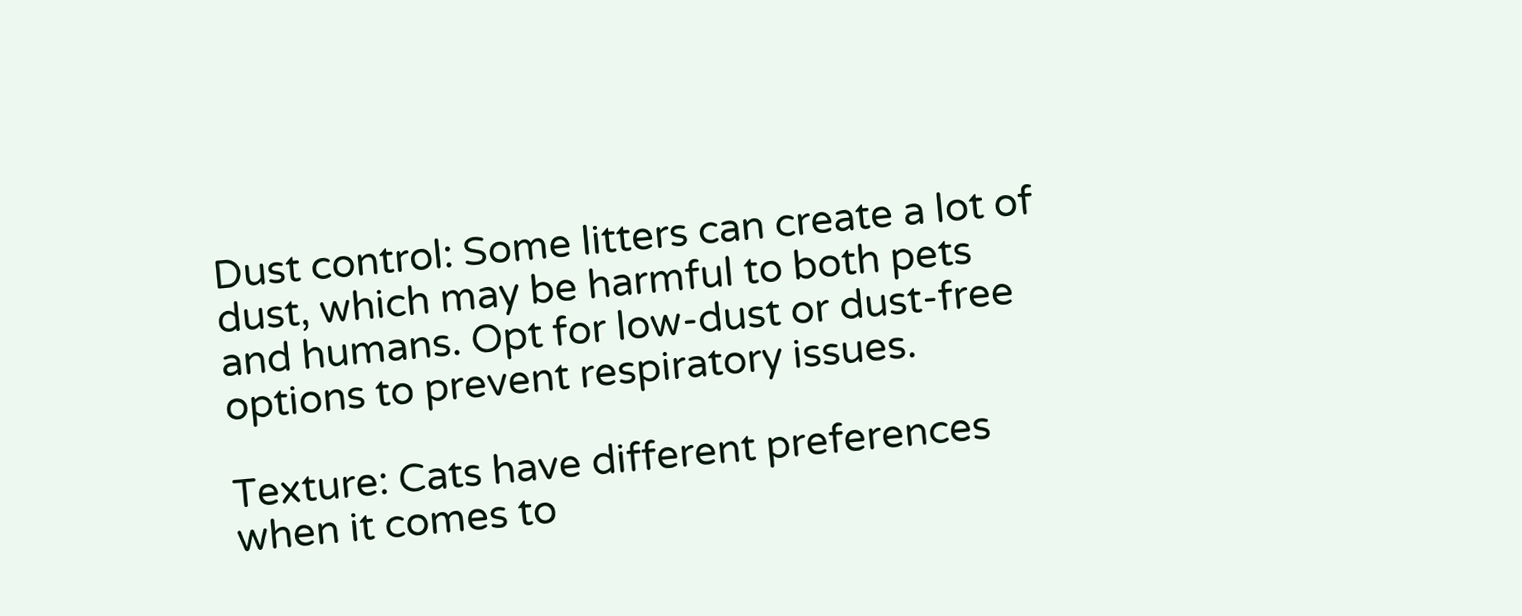Dust control: Some litters can create a lot of dust, which may be harmful to both pets and humans. Opt for low-dust or dust-free options to prevent respiratory issues.

Texture: Cats have different preferences when it comes to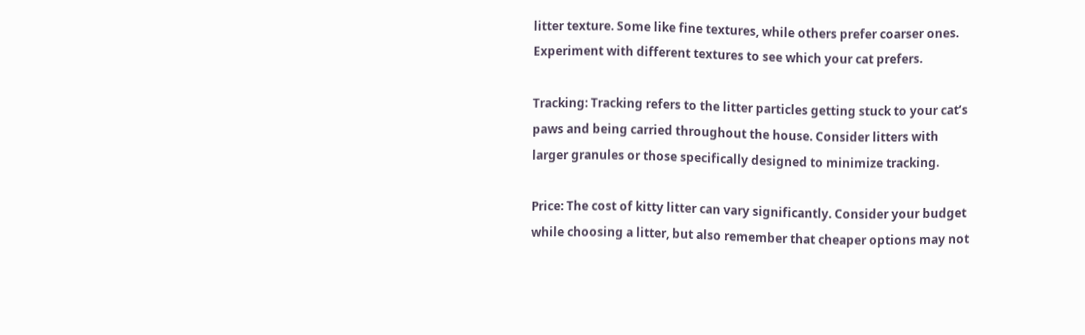litter texture. Some like fine textures, while others prefer coarser ones. Experiment with different textures to see which your cat prefers.

Tracking: Tracking refers to the litter particles getting stuck to your cat’s paws and being carried throughout the house. Consider litters with larger granules or those specifically designed to minimize tracking.

Price: The cost of kitty litter can vary significantly. Consider your budget while choosing a litter, but also remember that cheaper options may not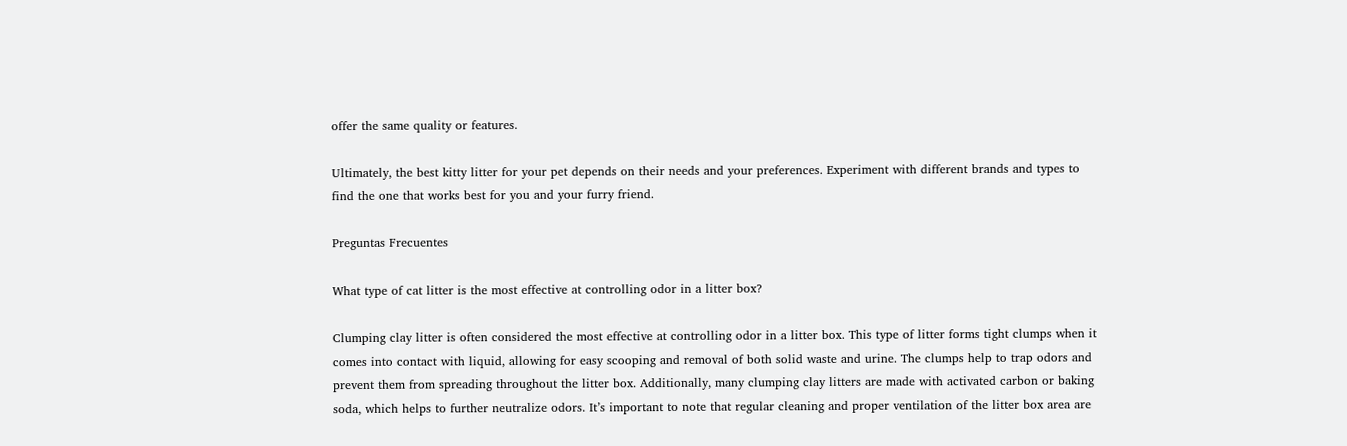offer the same quality or features.

Ultimately, the best kitty litter for your pet depends on their needs and your preferences. Experiment with different brands and types to find the one that works best for you and your furry friend.

Preguntas Frecuentes

What type of cat litter is the most effective at controlling odor in a litter box?

Clumping clay litter is often considered the most effective at controlling odor in a litter box. This type of litter forms tight clumps when it comes into contact with liquid, allowing for easy scooping and removal of both solid waste and urine. The clumps help to trap odors and prevent them from spreading throughout the litter box. Additionally, many clumping clay litters are made with activated carbon or baking soda, which helps to further neutralize odors. It’s important to note that regular cleaning and proper ventilation of the litter box area are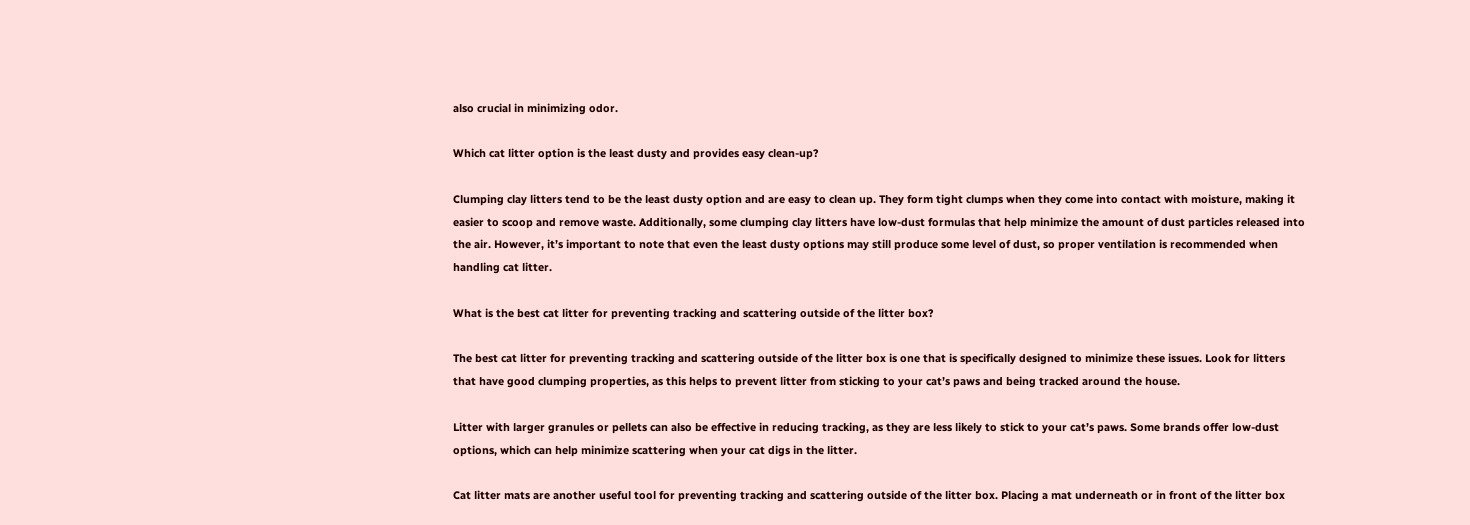also crucial in minimizing odor.

Which cat litter option is the least dusty and provides easy clean-up?

Clumping clay litters tend to be the least dusty option and are easy to clean up. They form tight clumps when they come into contact with moisture, making it easier to scoop and remove waste. Additionally, some clumping clay litters have low-dust formulas that help minimize the amount of dust particles released into the air. However, it’s important to note that even the least dusty options may still produce some level of dust, so proper ventilation is recommended when handling cat litter.

What is the best cat litter for preventing tracking and scattering outside of the litter box?

The best cat litter for preventing tracking and scattering outside of the litter box is one that is specifically designed to minimize these issues. Look for litters that have good clumping properties, as this helps to prevent litter from sticking to your cat’s paws and being tracked around the house.

Litter with larger granules or pellets can also be effective in reducing tracking, as they are less likely to stick to your cat’s paws. Some brands offer low-dust options, which can help minimize scattering when your cat digs in the litter.

Cat litter mats are another useful tool for preventing tracking and scattering outside of the litter box. Placing a mat underneath or in front of the litter box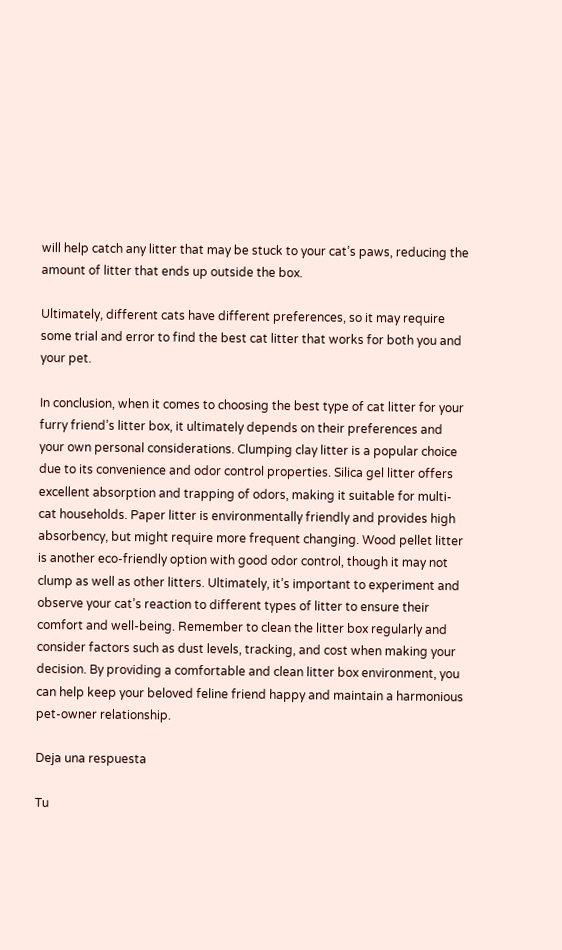will help catch any litter that may be stuck to your cat’s paws, reducing the amount of litter that ends up outside the box.

Ultimately, different cats have different preferences, so it may require some trial and error to find the best cat litter that works for both you and your pet.

In conclusion, when it comes to choosing the best type of cat litter for your furry friend’s litter box, it ultimately depends on their preferences and your own personal considerations. Clumping clay litter is a popular choice due to its convenience and odor control properties. Silica gel litter offers excellent absorption and trapping of odors, making it suitable for multi-cat households. Paper litter is environmentally friendly and provides high absorbency, but might require more frequent changing. Wood pellet litter is another eco-friendly option with good odor control, though it may not clump as well as other litters. Ultimately, it’s important to experiment and observe your cat’s reaction to different types of litter to ensure their comfort and well-being. Remember to clean the litter box regularly and consider factors such as dust levels, tracking, and cost when making your decision. By providing a comfortable and clean litter box environment, you can help keep your beloved feline friend happy and maintain a harmonious pet-owner relationship.

Deja una respuesta

Tu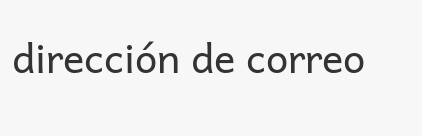dirección de correo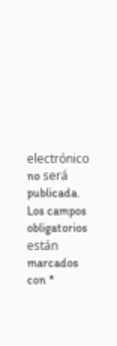electrónico no será publicada. Los campos obligatorios están marcados con *